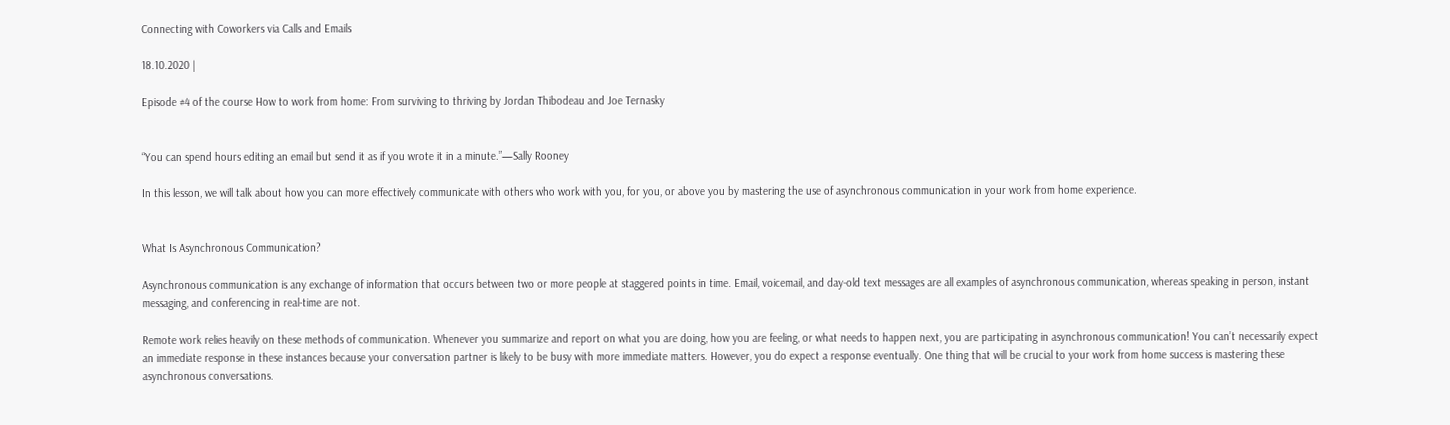Connecting with Coworkers via Calls and Emails

18.10.2020 |

Episode #4 of the course How to work from home: From surviving to thriving by Jordan Thibodeau and Joe Ternasky


“You can spend hours editing an email but send it as if you wrote it in a minute.”—Sally Rooney

In this lesson, we will talk about how you can more effectively communicate with others who work with you, for you, or above you by mastering the use of asynchronous communication in your work from home experience.


What Is Asynchronous Communication?

Asynchronous communication is any exchange of information that occurs between two or more people at staggered points in time. Email, voicemail, and day-old text messages are all examples of asynchronous communication, whereas speaking in person, instant messaging, and conferencing in real-time are not.

Remote work relies heavily on these methods of communication. Whenever you summarize and report on what you are doing, how you are feeling, or what needs to happen next, you are participating in asynchronous communication! You can’t necessarily expect an immediate response in these instances because your conversation partner is likely to be busy with more immediate matters. However, you do expect a response eventually. One thing that will be crucial to your work from home success is mastering these asynchronous conversations.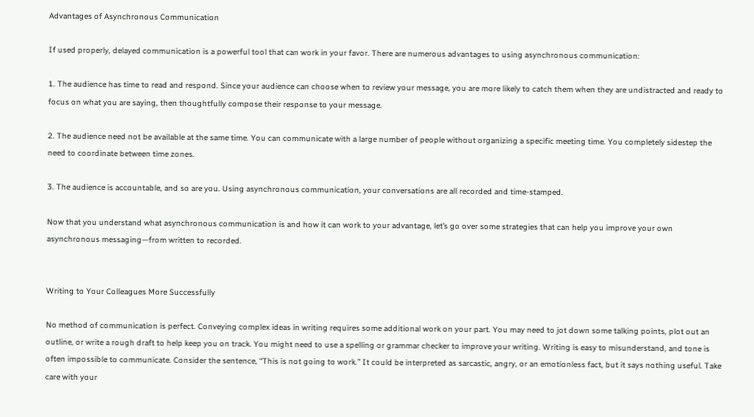Advantages of Asynchronous Communication

If used properly, delayed communication is a powerful tool that can work in your favor. There are numerous advantages to using asynchronous communication:

1. The audience has time to read and respond. Since your audience can choose when to review your message, you are more likely to catch them when they are undistracted and ready to focus on what you are saying, then thoughtfully compose their response to your message.

2. The audience need not be available at the same time. You can communicate with a large number of people without organizing a specific meeting time. You completely sidestep the need to coordinate between time zones.

3. The audience is accountable, and so are you. Using asynchronous communication, your conversations are all recorded and time-stamped.

Now that you understand what asynchronous communication is and how it can work to your advantage, let’s go over some strategies that can help you improve your own asynchronous messaging—from written to recorded.


Writing to Your Colleagues More Successfully

No method of communication is perfect. Conveying complex ideas in writing requires some additional work on your part. You may need to jot down some talking points, plot out an outline, or write a rough draft to help keep you on track. You might need to use a spelling or grammar checker to improve your writing. Writing is easy to misunderstand, and tone is often impossible to communicate. Consider the sentence, “This is not going to work.” It could be interpreted as sarcastic, angry, or an emotionless fact, but it says nothing useful. Take care with your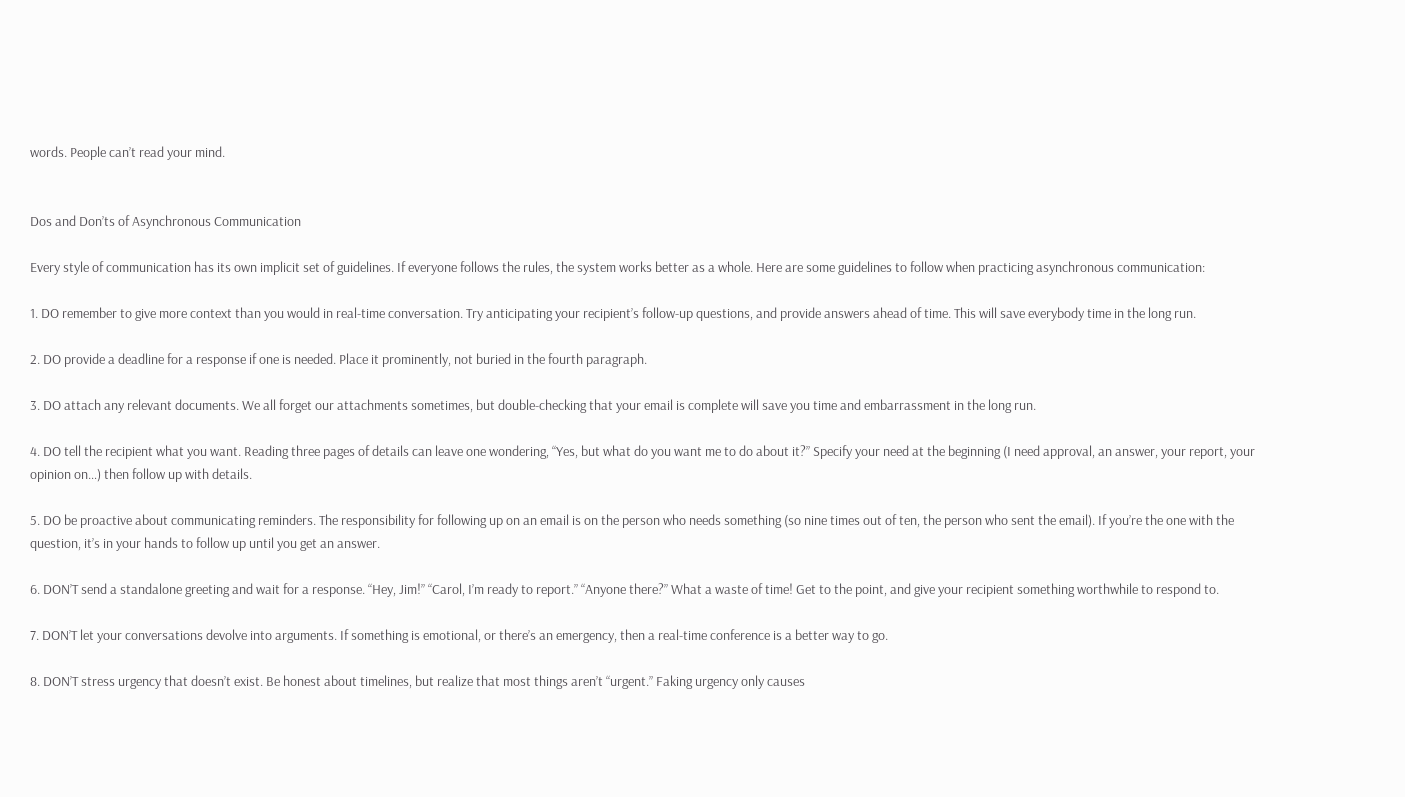words. People can’t read your mind.


Dos and Don’ts of Asynchronous Communication

Every style of communication has its own implicit set of guidelines. If everyone follows the rules, the system works better as a whole. Here are some guidelines to follow when practicing asynchronous communication:

1. DO remember to give more context than you would in real-time conversation. Try anticipating your recipient’s follow-up questions, and provide answers ahead of time. This will save everybody time in the long run.

2. DO provide a deadline for a response if one is needed. Place it prominently, not buried in the fourth paragraph.

3. DO attach any relevant documents. We all forget our attachments sometimes, but double-checking that your email is complete will save you time and embarrassment in the long run.

4. DO tell the recipient what you want. Reading three pages of details can leave one wondering, “Yes, but what do you want me to do about it?” Specify your need at the beginning (I need approval, an answer, your report, your opinion on…) then follow up with details.

5. DO be proactive about communicating reminders. The responsibility for following up on an email is on the person who needs something (so nine times out of ten, the person who sent the email). If you’re the one with the question, it’s in your hands to follow up until you get an answer.

6. DON’T send a standalone greeting and wait for a response. “Hey, Jim!” “Carol, I’m ready to report.” “Anyone there?” What a waste of time! Get to the point, and give your recipient something worthwhile to respond to.

7. DON’T let your conversations devolve into arguments. If something is emotional, or there’s an emergency, then a real-time conference is a better way to go.

8. DON’T stress urgency that doesn’t exist. Be honest about timelines, but realize that most things aren’t “urgent.” Faking urgency only causes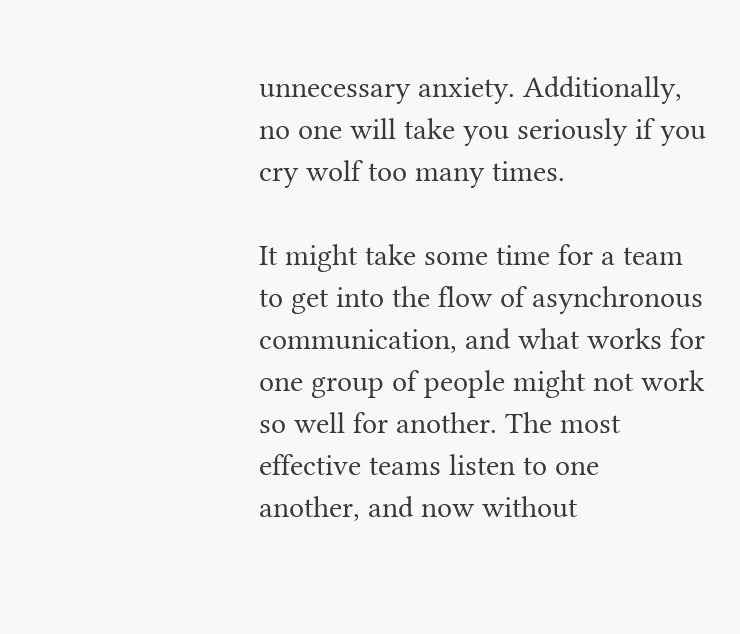unnecessary anxiety. Additionally, no one will take you seriously if you cry wolf too many times.

It might take some time for a team to get into the flow of asynchronous communication, and what works for one group of people might not work so well for another. The most effective teams listen to one another, and now without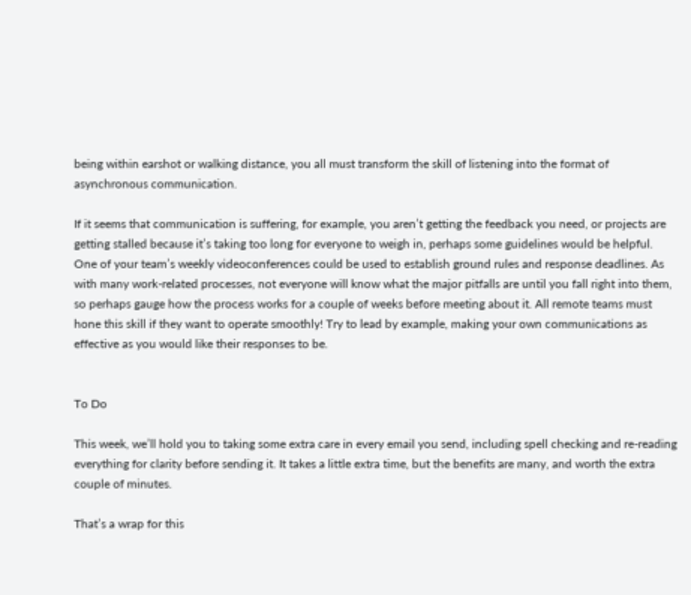being within earshot or walking distance, you all must transform the skill of listening into the format of asynchronous communication.

If it seems that communication is suffering, for example, you aren’t getting the feedback you need, or projects are getting stalled because it’s taking too long for everyone to weigh in, perhaps some guidelines would be helpful. One of your team’s weekly videoconferences could be used to establish ground rules and response deadlines. As with many work-related processes, not everyone will know what the major pitfalls are until you fall right into them, so perhaps gauge how the process works for a couple of weeks before meeting about it. All remote teams must hone this skill if they want to operate smoothly! Try to lead by example, making your own communications as effective as you would like their responses to be.


To Do

This week, we’ll hold you to taking some extra care in every email you send, including spell checking and re-reading everything for clarity before sending it. It takes a little extra time, but the benefits are many, and worth the extra couple of minutes.

That’s a wrap for this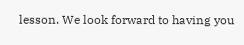lesson. We look forward to having you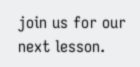join us for our next lesson.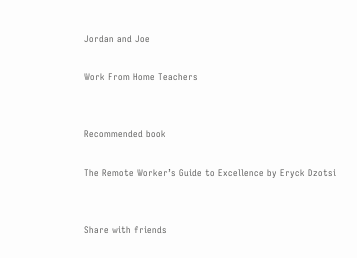Jordan and Joe

Work From Home Teachers


Recommended book

The Remote Worker’s Guide to Excellence by Eryck Dzotsi


Share with friends